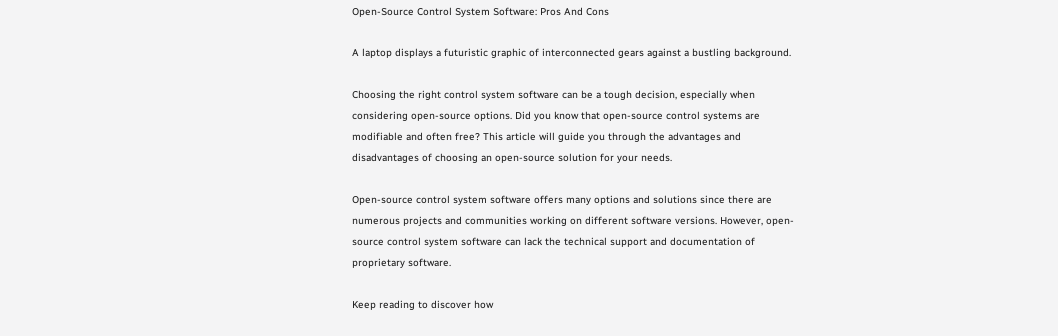Open-Source Control System Software: Pros And Cons

A laptop displays a futuristic graphic of interconnected gears against a bustling background.

Choosing the right control system software can be a tough decision, especially when considering open-source options. Did you know that open-source control systems are modifiable and often free? This article will guide you through the advantages and disadvantages of choosing an open-source solution for your needs.

Open-source control system software offers many options and solutions since there are numerous projects and communities working on different software versions. However, open-source control system software can lack the technical support and documentation of proprietary software.

Keep reading to discover how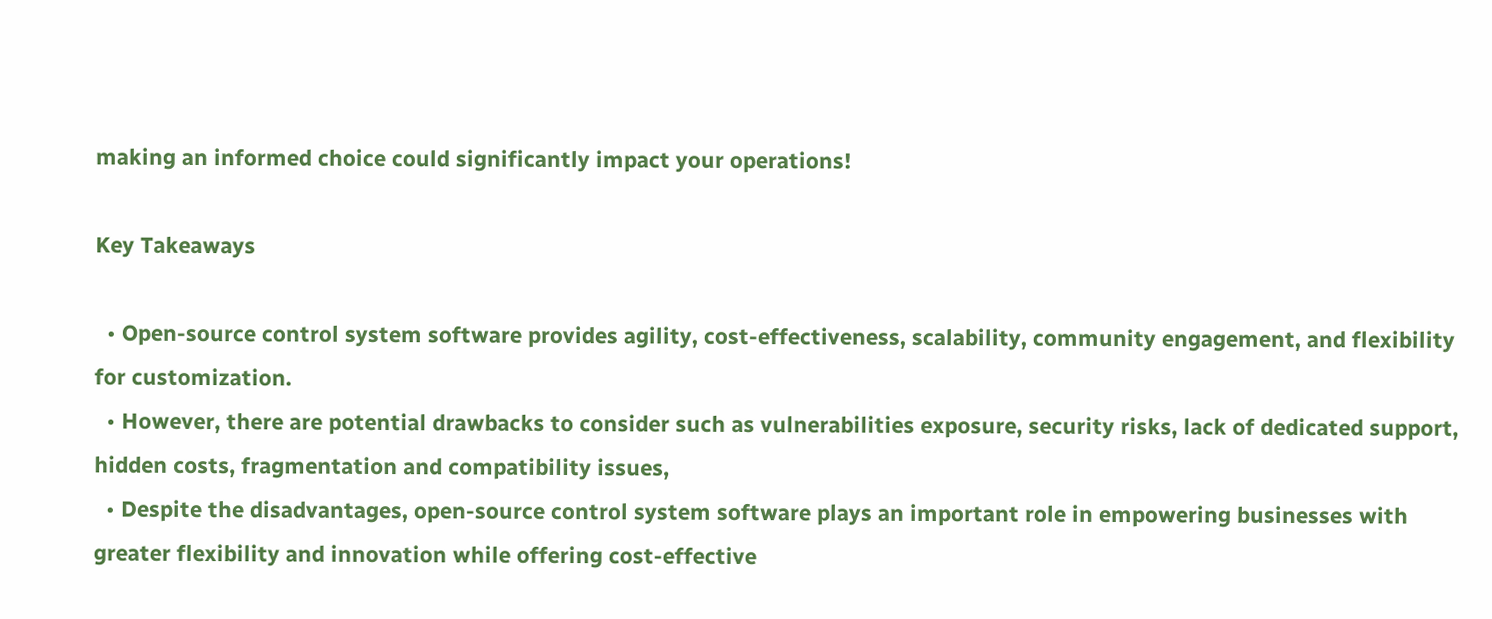making an informed choice could significantly impact your operations!

Key Takeaways

  • Open-source control system software provides agility, cost-effectiveness, scalability, community engagement, and flexibility for customization.
  • However, there are potential drawbacks to consider such as vulnerabilities exposure, security risks, lack of dedicated support, hidden costs, fragmentation and compatibility issues,
  • Despite the disadvantages, open-source control system software plays an important role in empowering businesses with greater flexibility and innovation while offering cost-effective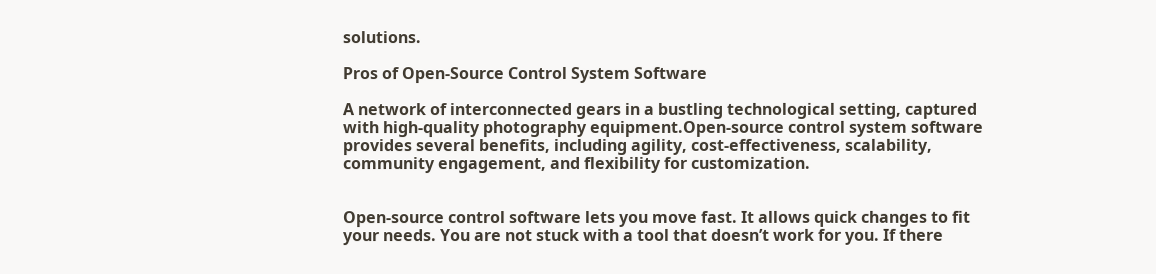solutions.

Pros of Open-Source Control System Software

A network of interconnected gears in a bustling technological setting, captured with high-quality photography equipment.Open-source control system software provides several benefits, including agility, cost-effectiveness, scalability, community engagement, and flexibility for customization.


Open-source control software lets you move fast. It allows quick changes to fit your needs. You are not stuck with a tool that doesn’t work for you. If there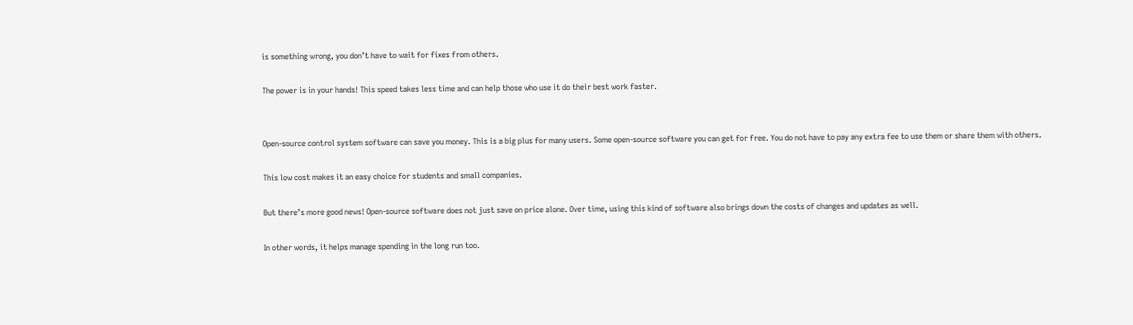is something wrong, you don’t have to wait for fixes from others.

The power is in your hands! This speed takes less time and can help those who use it do their best work faster.


Open-source control system software can save you money. This is a big plus for many users. Some open-source software you can get for free. You do not have to pay any extra fee to use them or share them with others.

This low cost makes it an easy choice for students and small companies.

But there’s more good news! Open-source software does not just save on price alone. Over time, using this kind of software also brings down the costs of changes and updates as well.

In other words, it helps manage spending in the long run too.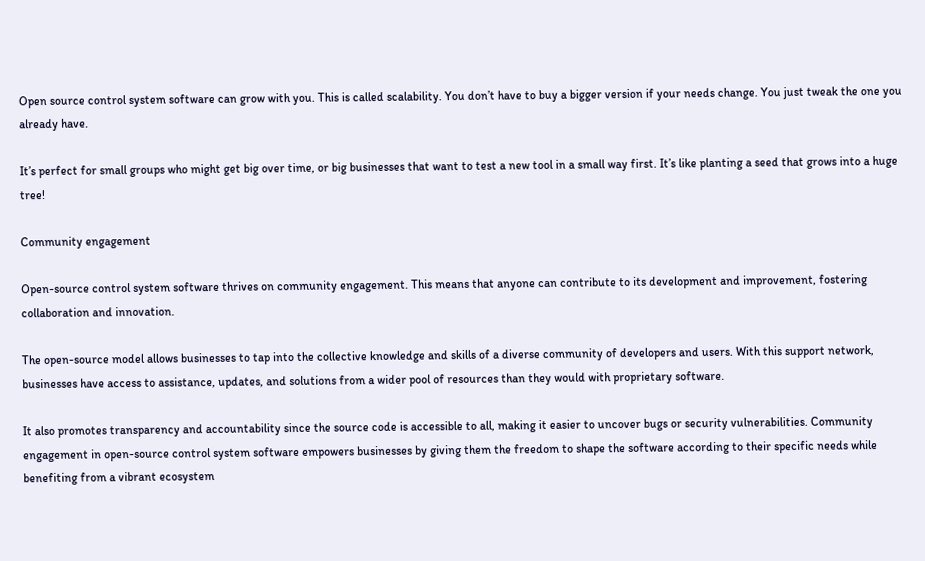Open source control system software can grow with you. This is called scalability. You don’t have to buy a bigger version if your needs change. You just tweak the one you already have.

It’s perfect for small groups who might get big over time, or big businesses that want to test a new tool in a small way first. It’s like planting a seed that grows into a huge tree!

Community engagement

Open-source control system software thrives on community engagement. This means that anyone can contribute to its development and improvement, fostering collaboration and innovation.

The open-source model allows businesses to tap into the collective knowledge and skills of a diverse community of developers and users. With this support network, businesses have access to assistance, updates, and solutions from a wider pool of resources than they would with proprietary software.

It also promotes transparency and accountability since the source code is accessible to all, making it easier to uncover bugs or security vulnerabilities. Community engagement in open-source control system software empowers businesses by giving them the freedom to shape the software according to their specific needs while benefiting from a vibrant ecosystem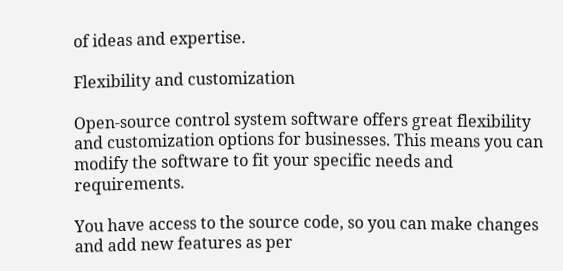of ideas and expertise.

Flexibility and customization

Open-source control system software offers great flexibility and customization options for businesses. This means you can modify the software to fit your specific needs and requirements.

You have access to the source code, so you can make changes and add new features as per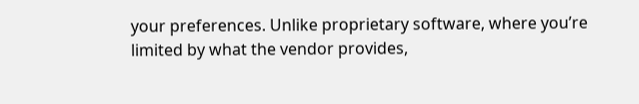your preferences. Unlike proprietary software, where you’re limited by what the vendor provides,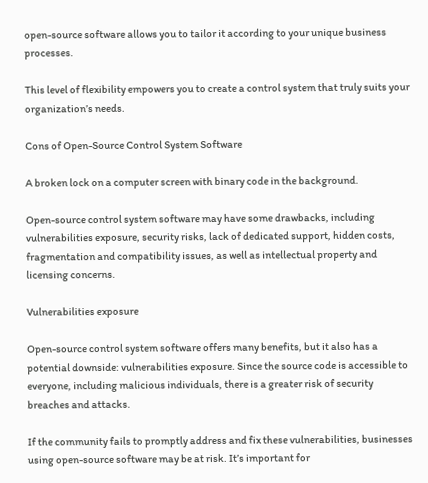open-source software allows you to tailor it according to your unique business processes.

This level of flexibility empowers you to create a control system that truly suits your organization’s needs.

Cons of Open-Source Control System Software

A broken lock on a computer screen with binary code in the background.

Open-source control system software may have some drawbacks, including vulnerabilities exposure, security risks, lack of dedicated support, hidden costs, fragmentation and compatibility issues, as well as intellectual property and licensing concerns.

Vulnerabilities exposure

Open-source control system software offers many benefits, but it also has a potential downside: vulnerabilities exposure. Since the source code is accessible to everyone, including malicious individuals, there is a greater risk of security breaches and attacks.

If the community fails to promptly address and fix these vulnerabilities, businesses using open-source software may be at risk. It’s important for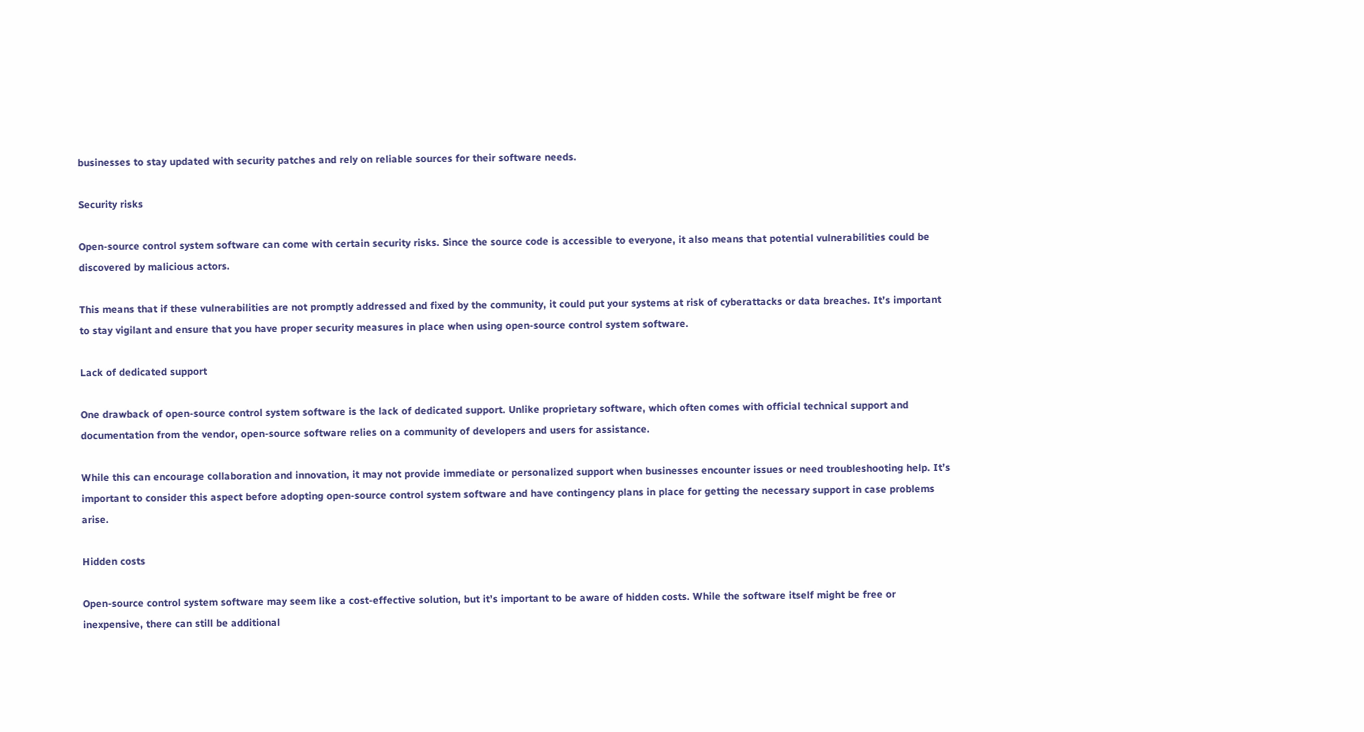businesses to stay updated with security patches and rely on reliable sources for their software needs.

Security risks

Open-source control system software can come with certain security risks. Since the source code is accessible to everyone, it also means that potential vulnerabilities could be discovered by malicious actors.

This means that if these vulnerabilities are not promptly addressed and fixed by the community, it could put your systems at risk of cyberattacks or data breaches. It’s important to stay vigilant and ensure that you have proper security measures in place when using open-source control system software.

Lack of dedicated support

One drawback of open-source control system software is the lack of dedicated support. Unlike proprietary software, which often comes with official technical support and documentation from the vendor, open-source software relies on a community of developers and users for assistance.

While this can encourage collaboration and innovation, it may not provide immediate or personalized support when businesses encounter issues or need troubleshooting help. It’s important to consider this aspect before adopting open-source control system software and have contingency plans in place for getting the necessary support in case problems arise.

Hidden costs

Open-source control system software may seem like a cost-effective solution, but it’s important to be aware of hidden costs. While the software itself might be free or inexpensive, there can still be additional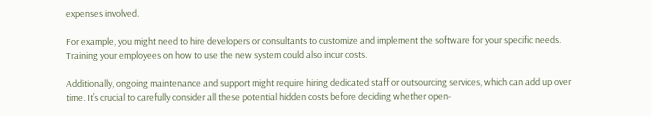expenses involved.

For example, you might need to hire developers or consultants to customize and implement the software for your specific needs. Training your employees on how to use the new system could also incur costs.

Additionally, ongoing maintenance and support might require hiring dedicated staff or outsourcing services, which can add up over time. It’s crucial to carefully consider all these potential hidden costs before deciding whether open-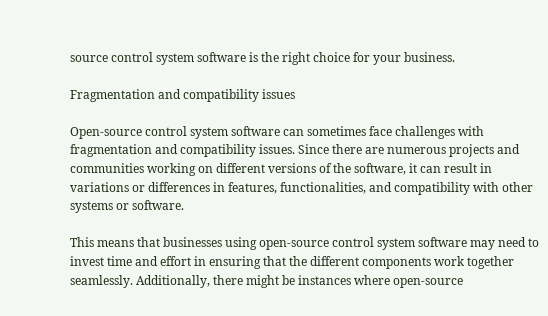source control system software is the right choice for your business.

Fragmentation and compatibility issues

Open-source control system software can sometimes face challenges with fragmentation and compatibility issues. Since there are numerous projects and communities working on different versions of the software, it can result in variations or differences in features, functionalities, and compatibility with other systems or software.

This means that businesses using open-source control system software may need to invest time and effort in ensuring that the different components work together seamlessly. Additionally, there might be instances where open-source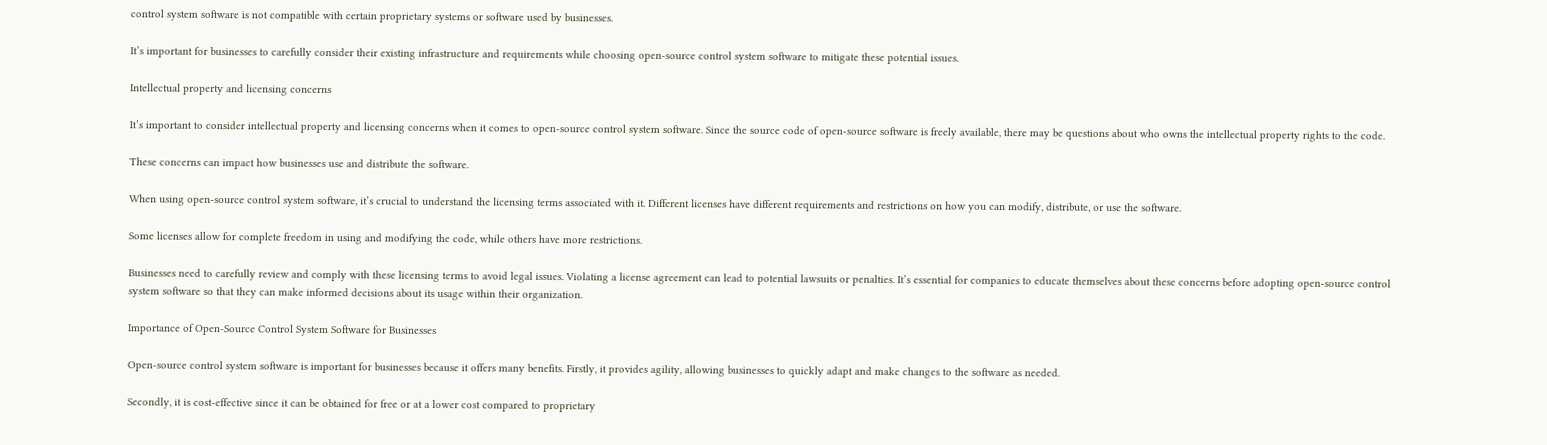control system software is not compatible with certain proprietary systems or software used by businesses.

It’s important for businesses to carefully consider their existing infrastructure and requirements while choosing open-source control system software to mitigate these potential issues.

Intellectual property and licensing concerns

It’s important to consider intellectual property and licensing concerns when it comes to open-source control system software. Since the source code of open-source software is freely available, there may be questions about who owns the intellectual property rights to the code.

These concerns can impact how businesses use and distribute the software.

When using open-source control system software, it’s crucial to understand the licensing terms associated with it. Different licenses have different requirements and restrictions on how you can modify, distribute, or use the software.

Some licenses allow for complete freedom in using and modifying the code, while others have more restrictions.

Businesses need to carefully review and comply with these licensing terms to avoid legal issues. Violating a license agreement can lead to potential lawsuits or penalties. It’s essential for companies to educate themselves about these concerns before adopting open-source control system software so that they can make informed decisions about its usage within their organization.

Importance of Open-Source Control System Software for Businesses

Open-source control system software is important for businesses because it offers many benefits. Firstly, it provides agility, allowing businesses to quickly adapt and make changes to the software as needed.

Secondly, it is cost-effective since it can be obtained for free or at a lower cost compared to proprietary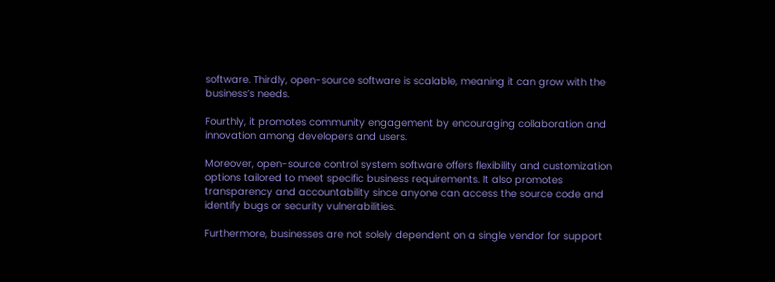software. Thirdly, open-source software is scalable, meaning it can grow with the business’s needs.

Fourthly, it promotes community engagement by encouraging collaboration and innovation among developers and users.

Moreover, open-source control system software offers flexibility and customization options tailored to meet specific business requirements. It also promotes transparency and accountability since anyone can access the source code and identify bugs or security vulnerabilities.

Furthermore, businesses are not solely dependent on a single vendor for support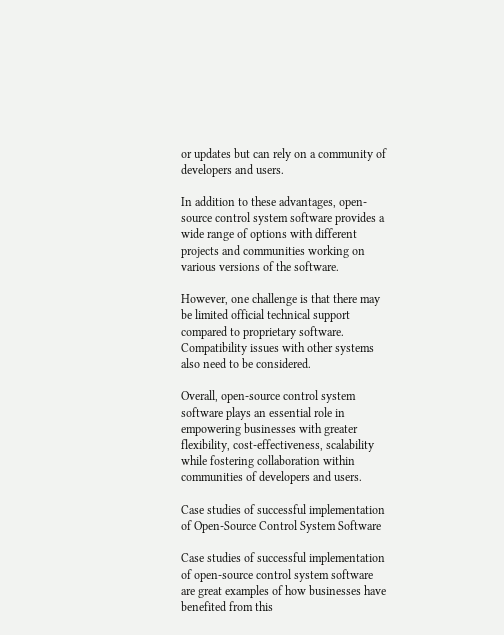or updates but can rely on a community of developers and users.

In addition to these advantages, open-source control system software provides a wide range of options with different projects and communities working on various versions of the software.

However, one challenge is that there may be limited official technical support compared to proprietary software. Compatibility issues with other systems also need to be considered.

Overall, open-source control system software plays an essential role in empowering businesses with greater flexibility, cost-effectiveness, scalability while fostering collaboration within communities of developers and users.

Case studies of successful implementation of Open-Source Control System Software

Case studies of successful implementation of open-source control system software are great examples of how businesses have benefited from this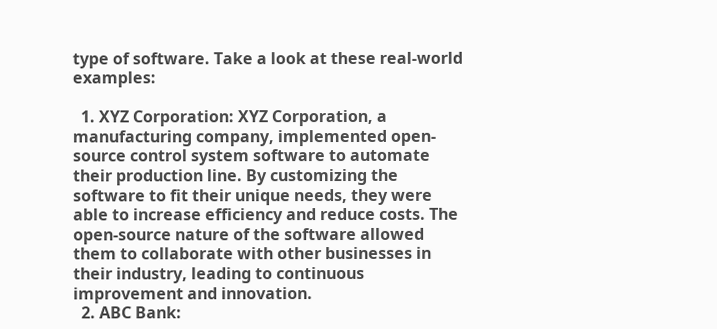type of software. Take a look at these real-world examples:

  1. XYZ Corporation: XYZ Corporation, a manufacturing company, implemented open-source control system software to automate their production line. By customizing the software to fit their unique needs, they were able to increase efficiency and reduce costs. The open-source nature of the software allowed them to collaborate with other businesses in their industry, leading to continuous improvement and innovation.
  2. ABC Bank: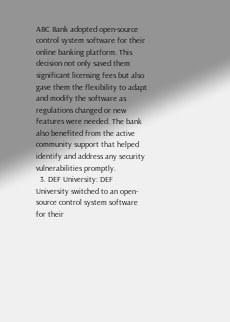ABC Bank adopted open-source control system software for their online banking platform. This decision not only saved them significant licensing fees but also gave them the flexibility to adapt and modify the software as regulations changed or new features were needed. The bank also benefited from the active community support that helped identify and address any security vulnerabilities promptly.
  3. DEF University: DEF University switched to an open-source control system software for their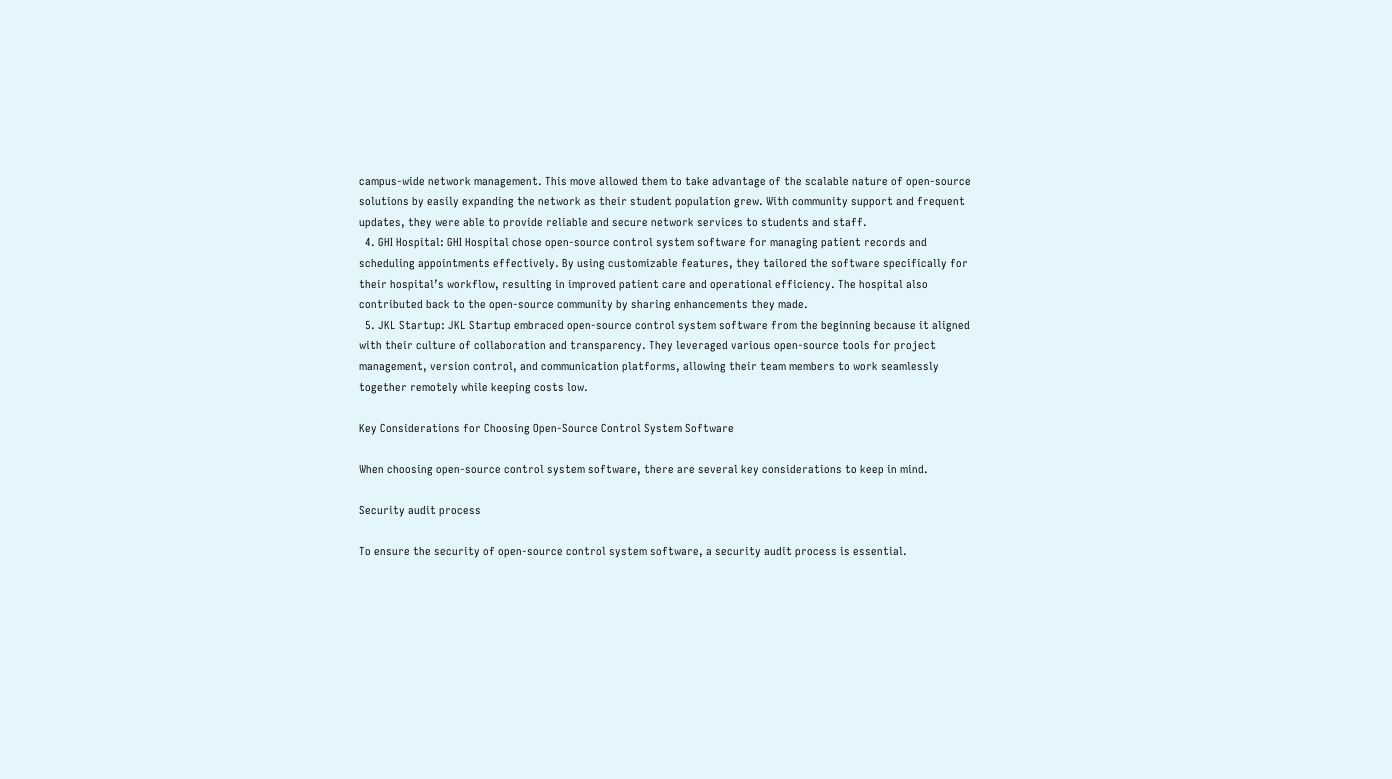campus-wide network management. This move allowed them to take advantage of the scalable nature of open-source solutions by easily expanding the network as their student population grew. With community support and frequent updates, they were able to provide reliable and secure network services to students and staff.
  4. GHI Hospital: GHI Hospital chose open-source control system software for managing patient records and scheduling appointments effectively. By using customizable features, they tailored the software specifically for their hospital’s workflow, resulting in improved patient care and operational efficiency. The hospital also contributed back to the open-source community by sharing enhancements they made.
  5. JKL Startup: JKL Startup embraced open-source control system software from the beginning because it aligned with their culture of collaboration and transparency. They leveraged various open-source tools for project management, version control, and communication platforms, allowing their team members to work seamlessly together remotely while keeping costs low.

Key Considerations for Choosing Open-Source Control System Software

When choosing open-source control system software, there are several key considerations to keep in mind.

Security audit process

To ensure the security of open-source control system software, a security audit process is essential.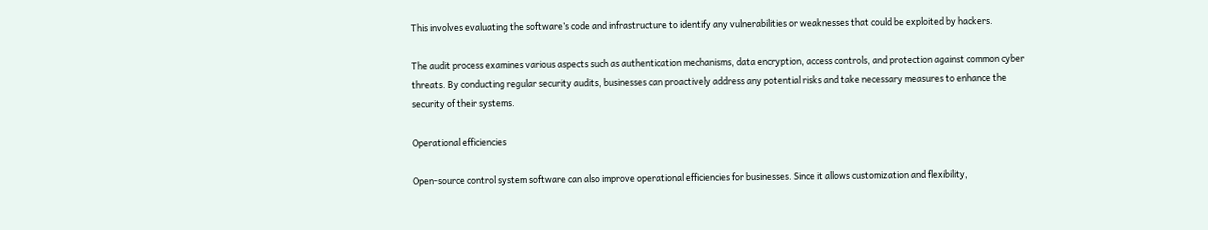This involves evaluating the software’s code and infrastructure to identify any vulnerabilities or weaknesses that could be exploited by hackers.

The audit process examines various aspects such as authentication mechanisms, data encryption, access controls, and protection against common cyber threats. By conducting regular security audits, businesses can proactively address any potential risks and take necessary measures to enhance the security of their systems.

Operational efficiencies

Open-source control system software can also improve operational efficiencies for businesses. Since it allows customization and flexibility,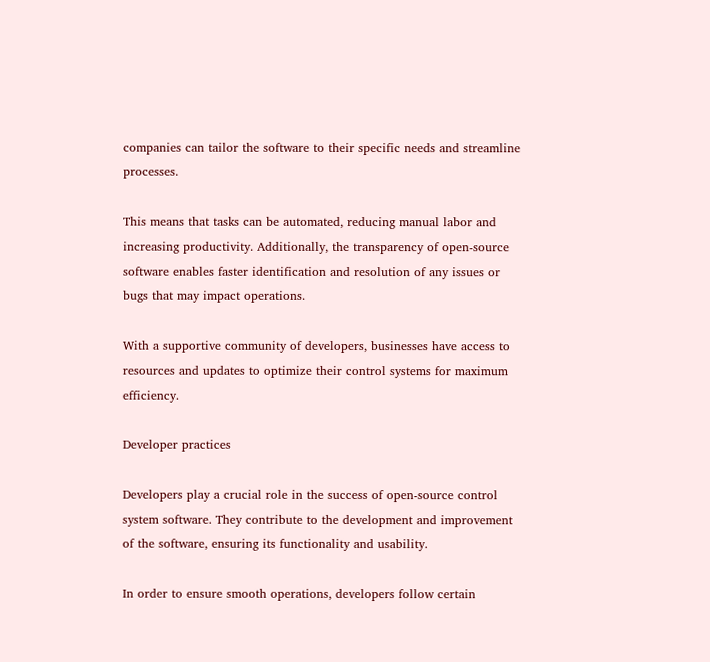companies can tailor the software to their specific needs and streamline processes.

This means that tasks can be automated, reducing manual labor and increasing productivity. Additionally, the transparency of open-source software enables faster identification and resolution of any issues or bugs that may impact operations.

With a supportive community of developers, businesses have access to resources and updates to optimize their control systems for maximum efficiency.

Developer practices

Developers play a crucial role in the success of open-source control system software. They contribute to the development and improvement of the software, ensuring its functionality and usability.

In order to ensure smooth operations, developers follow certain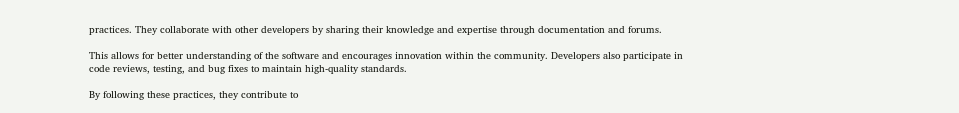practices. They collaborate with other developers by sharing their knowledge and expertise through documentation and forums.

This allows for better understanding of the software and encourages innovation within the community. Developers also participate in code reviews, testing, and bug fixes to maintain high-quality standards.

By following these practices, they contribute to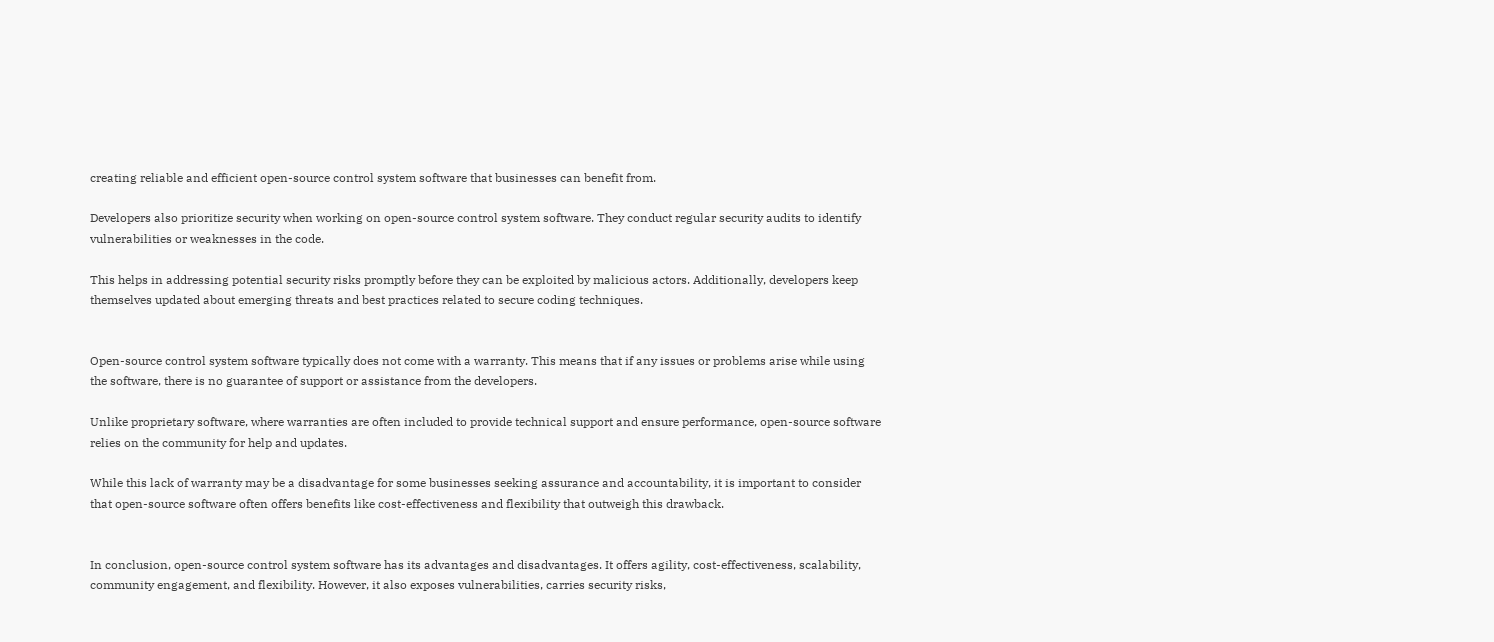creating reliable and efficient open-source control system software that businesses can benefit from.

Developers also prioritize security when working on open-source control system software. They conduct regular security audits to identify vulnerabilities or weaknesses in the code.

This helps in addressing potential security risks promptly before they can be exploited by malicious actors. Additionally, developers keep themselves updated about emerging threats and best practices related to secure coding techniques.


Open-source control system software typically does not come with a warranty. This means that if any issues or problems arise while using the software, there is no guarantee of support or assistance from the developers.

Unlike proprietary software, where warranties are often included to provide technical support and ensure performance, open-source software relies on the community for help and updates.

While this lack of warranty may be a disadvantage for some businesses seeking assurance and accountability, it is important to consider that open-source software often offers benefits like cost-effectiveness and flexibility that outweigh this drawback.


In conclusion, open-source control system software has its advantages and disadvantages. It offers agility, cost-effectiveness, scalability, community engagement, and flexibility. However, it also exposes vulnerabilities, carries security risks,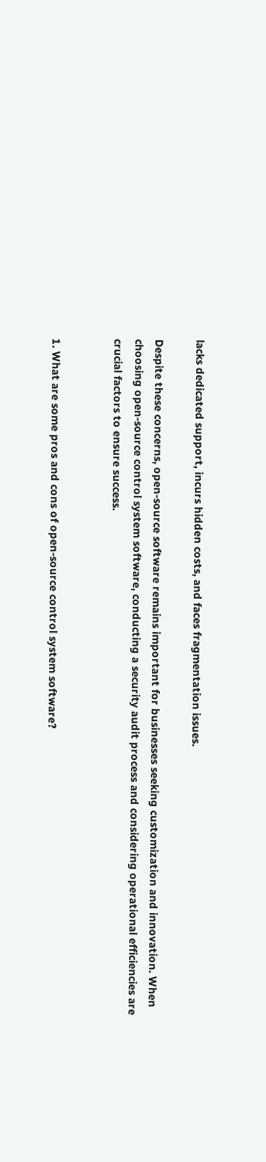lacks dedicated support, incurs hidden costs, and faces fragmentation issues.

Despite these concerns, open-source software remains important for businesses seeking customization and innovation. When choosing open-source control system software, conducting a security audit process and considering operational efficiencies are crucial factors to ensure success.


1. What are some pros and cons of open-source control system software?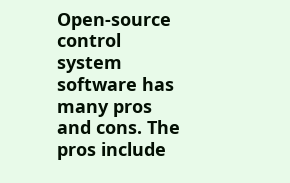Open-source control system software has many pros and cons. The pros include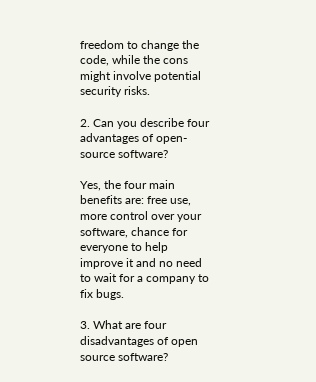freedom to change the code, while the cons might involve potential security risks.

2. Can you describe four advantages of open-source software?

Yes, the four main benefits are: free use, more control over your software, chance for everyone to help improve it and no need to wait for a company to fix bugs.

3. What are four disadvantages of open source software?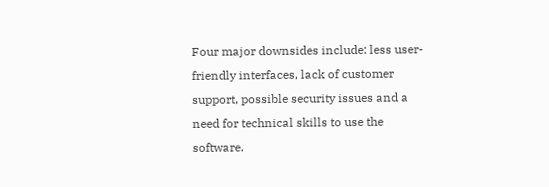Four major downsides include: less user-friendly interfaces, lack of customer support, possible security issues and a need for technical skills to use the software.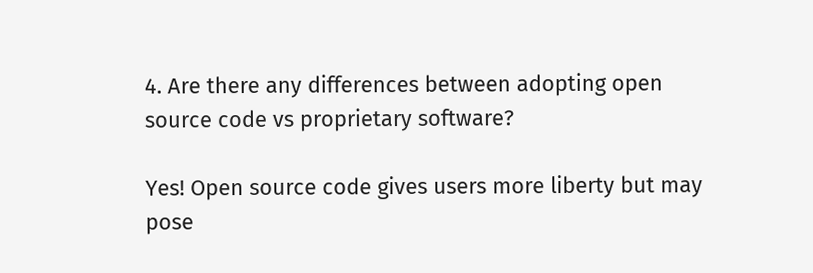4. Are there any differences between adopting open source code vs proprietary software?

Yes! Open source code gives users more liberty but may pose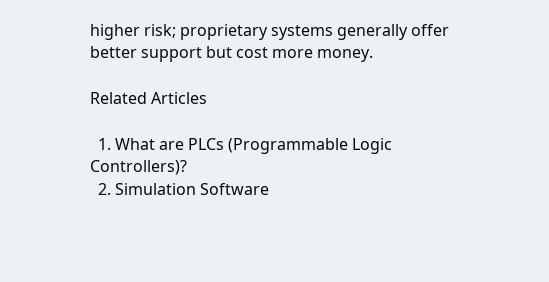higher risk; proprietary systems generally offer better support but cost more money.

Related Articles

  1. What are PLCs (Programmable Logic Controllers)?
  2. Simulation Software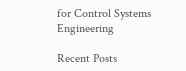for Control Systems Engineering

Recent Posts